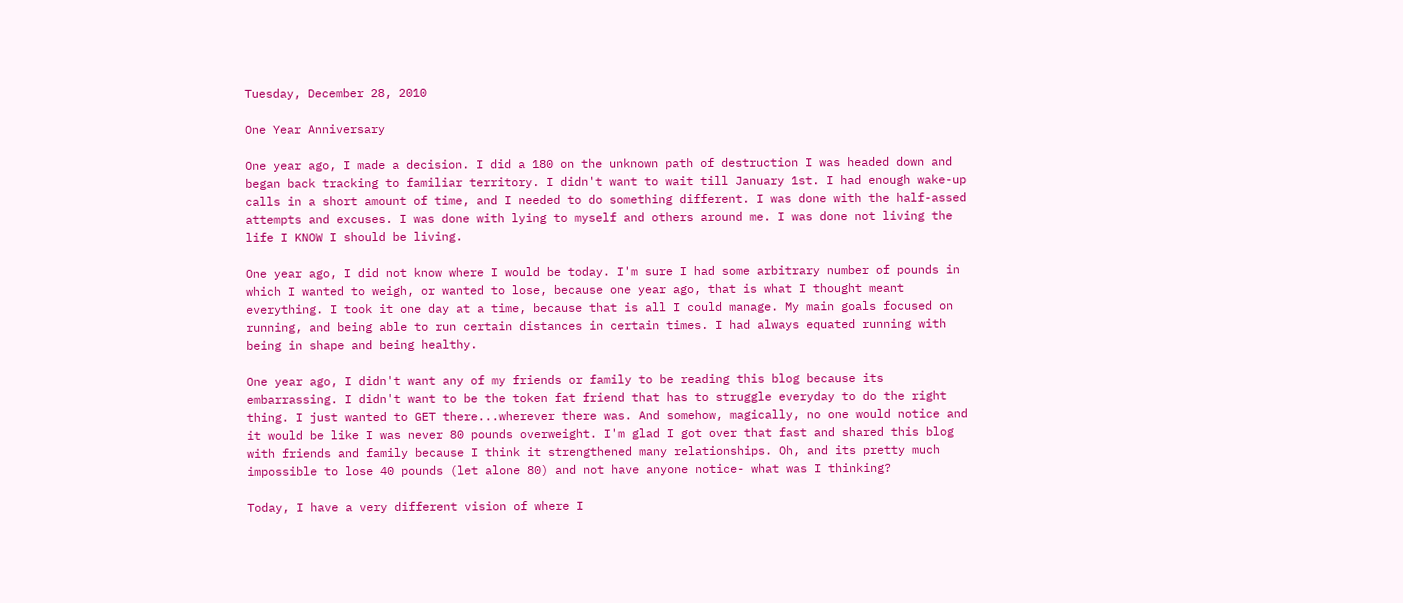Tuesday, December 28, 2010

One Year Anniversary

One year ago, I made a decision. I did a 180 on the unknown path of destruction I was headed down and began back tracking to familiar territory. I didn't want to wait till January 1st. I had enough wake-up calls in a short amount of time, and I needed to do something different. I was done with the half-assed attempts and excuses. I was done with lying to myself and others around me. I was done not living the life I KNOW I should be living.

One year ago, I did not know where I would be today. I'm sure I had some arbitrary number of pounds in which I wanted to weigh, or wanted to lose, because one year ago, that is what I thought meant everything. I took it one day at a time, because that is all I could manage. My main goals focused on running, and being able to run certain distances in certain times. I had always equated running with being in shape and being healthy.

One year ago, I didn't want any of my friends or family to be reading this blog because its embarrassing. I didn't want to be the token fat friend that has to struggle everyday to do the right thing. I just wanted to GET there...wherever there was. And somehow, magically, no one would notice and it would be like I was never 80 pounds overweight. I'm glad I got over that fast and shared this blog with friends and family because I think it strengthened many relationships. Oh, and its pretty much impossible to lose 40 pounds (let alone 80) and not have anyone notice- what was I thinking?

Today, I have a very different vision of where I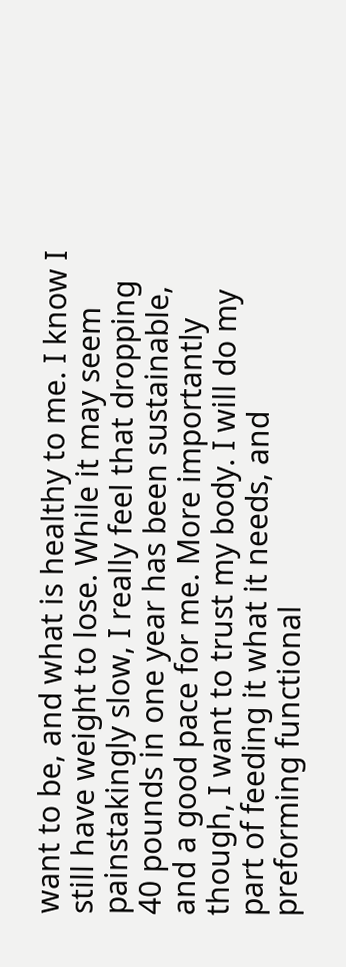want to be, and what is healthy to me. I know I still have weight to lose. While it may seem painstakingly slow, I really feel that dropping 40 pounds in one year has been sustainable, and a good pace for me. More importantly though, I want to trust my body. I will do my part of feeding it what it needs, and preforming functional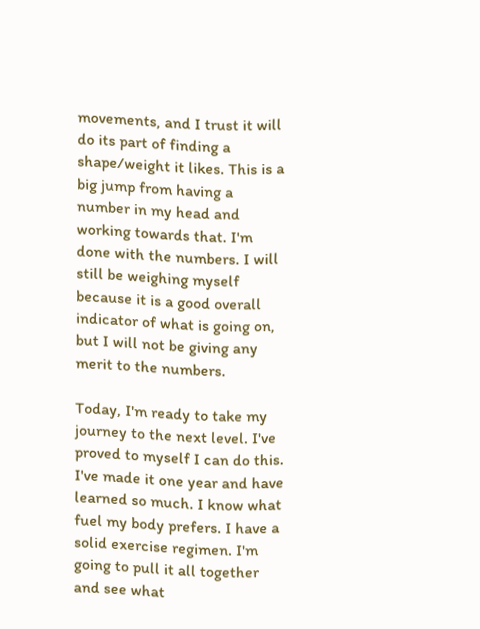movements, and I trust it will do its part of finding a shape/weight it likes. This is a big jump from having a number in my head and working towards that. I'm done with the numbers. I will still be weighing myself because it is a good overall indicator of what is going on, but I will not be giving any merit to the numbers.

Today, I'm ready to take my journey to the next level. I've proved to myself I can do this. I've made it one year and have learned so much. I know what fuel my body prefers. I have a solid exercise regimen. I'm going to pull it all together and see what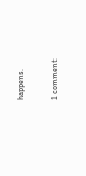happens.

1 comment: